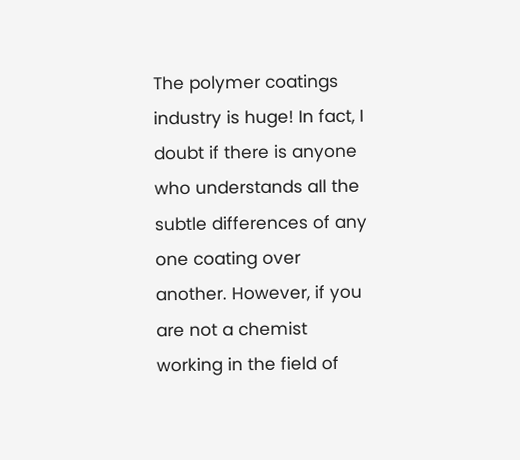The polymer coatings industry is huge! In fact, I doubt if there is anyone who understands all the subtle differences of any one coating over another. However, if you are not a chemist working in the field of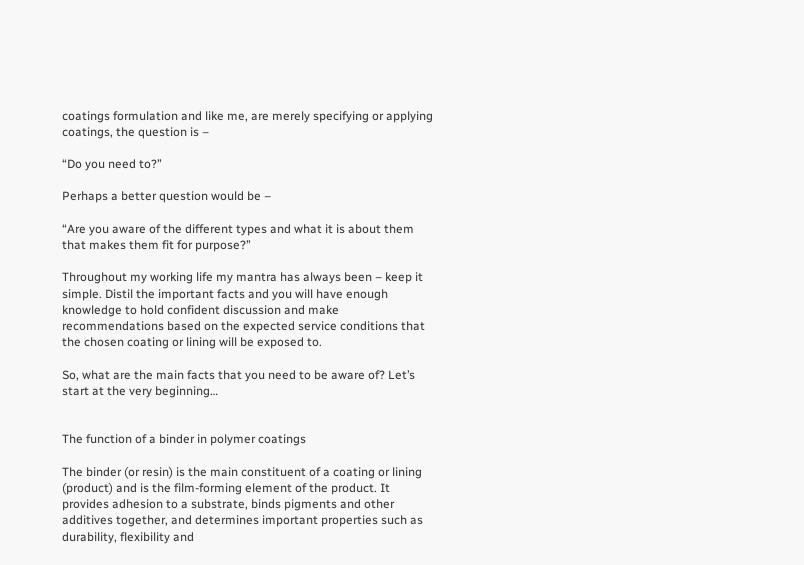coatings formulation and like me, are merely specifying or applying coatings, the question is –

“Do you need to?”

Perhaps a better question would be –

“Are you aware of the different types and what it is about them that makes them fit for purpose?”

Throughout my working life my mantra has always been – keep it simple. Distil the important facts and you will have enough knowledge to hold confident discussion and make recommendations based on the expected service conditions that the chosen coating or lining will be exposed to.

So, what are the main facts that you need to be aware of? Let’s start at the very beginning…


The function of a binder in polymer coatings

The binder (or resin) is the main constituent of a coating or lining (product) and is the film-forming element of the product. It provides adhesion to a substrate, binds pigments and other additives together, and determines important properties such as durability, flexibility and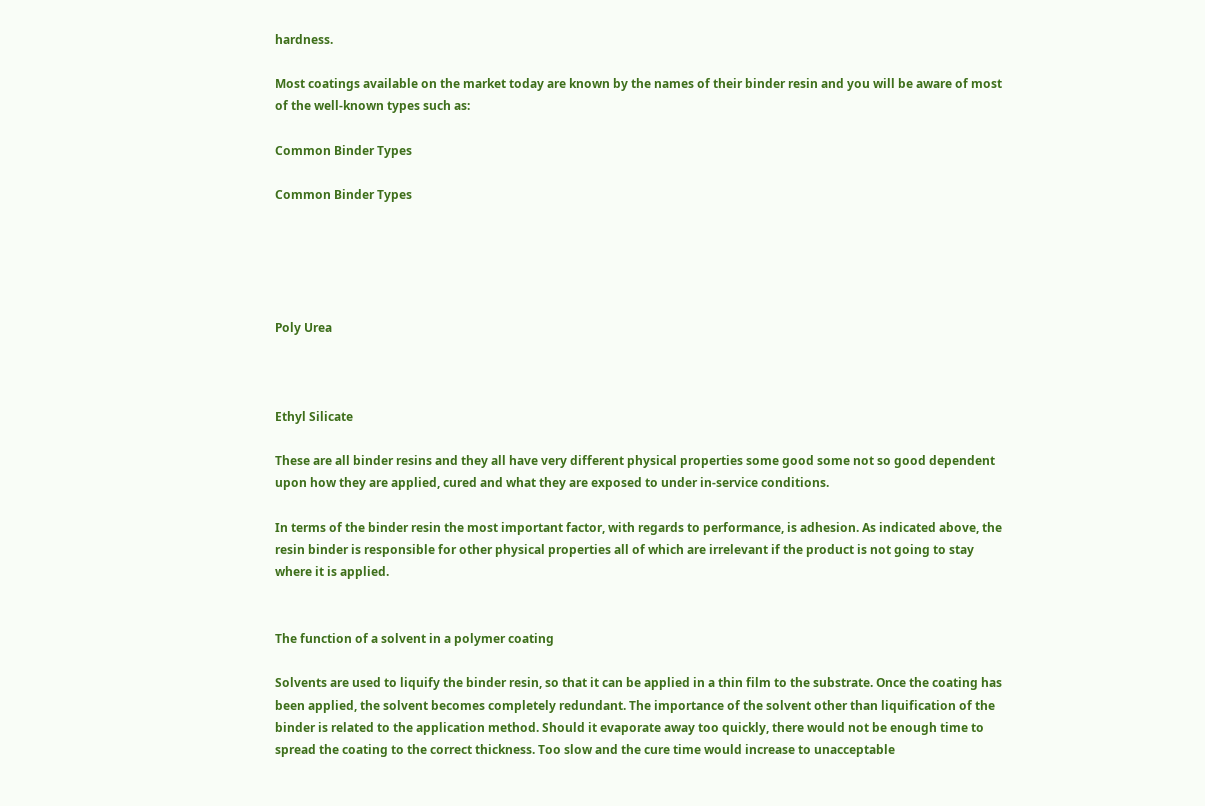hardness.

Most coatings available on the market today are known by the names of their binder resin and you will be aware of most of the well-known types such as:

Common Binder Types

Common Binder Types





Poly Urea



Ethyl Silicate

These are all binder resins and they all have very different physical properties some good some not so good dependent upon how they are applied, cured and what they are exposed to under in-service conditions.

In terms of the binder resin the most important factor, with regards to performance, is adhesion. As indicated above, the resin binder is responsible for other physical properties all of which are irrelevant if the product is not going to stay where it is applied.


The function of a solvent in a polymer coating

Solvents are used to liquify the binder resin, so that it can be applied in a thin film to the substrate. Once the coating has been applied, the solvent becomes completely redundant. The importance of the solvent other than liquification of the binder is related to the application method. Should it evaporate away too quickly, there would not be enough time to spread the coating to the correct thickness. Too slow and the cure time would increase to unacceptable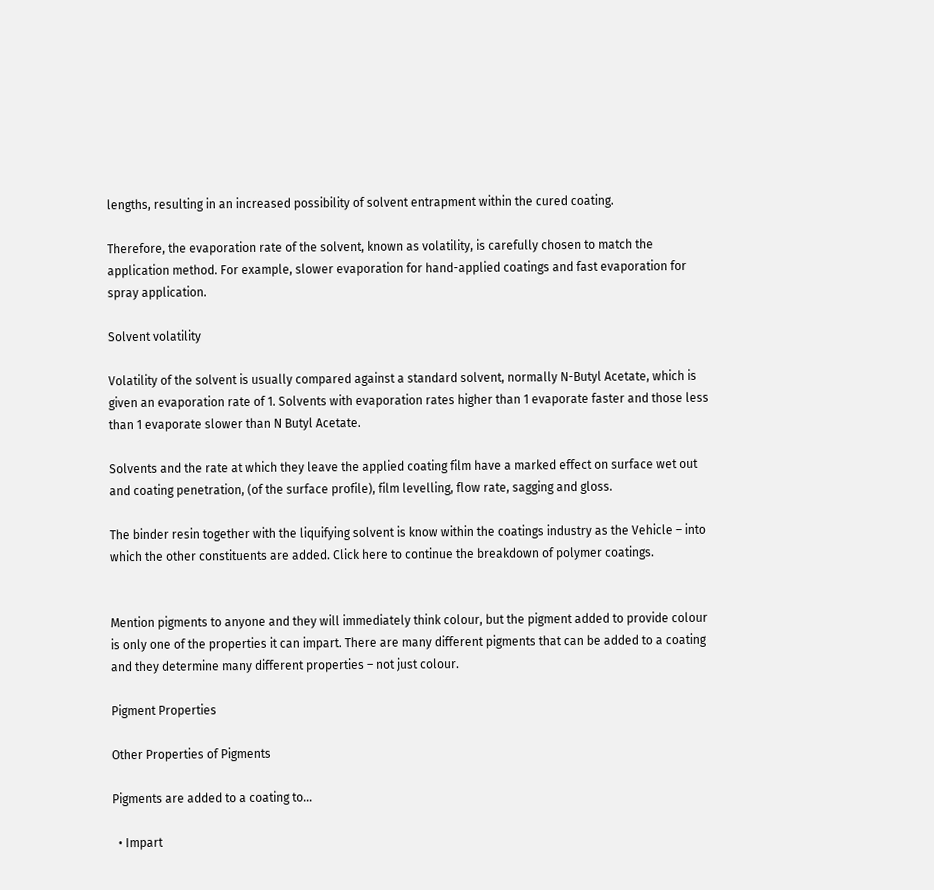lengths, resulting in an increased possibility of solvent entrapment within the cured coating.

Therefore, the evaporation rate of the solvent, known as volatility, is carefully chosen to match the application method. For example, slower evaporation for hand-applied coatings and fast evaporation for spray application.

Solvent volatility

Volatility of the solvent is usually compared against a standard solvent, normally N-Butyl Acetate, which is given an evaporation rate of 1. Solvents with evaporation rates higher than 1 evaporate faster and those less than 1 evaporate slower than N Butyl Acetate.

Solvents and the rate at which they leave the applied coating film have a marked effect on surface wet out and coating penetration, (of the surface profile), film levelling, flow rate, sagging and gloss.

The binder resin together with the liquifying solvent is know within the coatings industry as the Vehicle – into which the other constituents are added. Click here to continue the breakdown of polymer coatings.


Mention pigments to anyone and they will immediately think colour, but the pigment added to provide colour is only one of the properties it can impart. There are many different pigments that can be added to a coating and they determine many different properties – not just colour.

Pigment Properties

Other Properties of Pigments

Pigments are added to a coating to…

  • Impart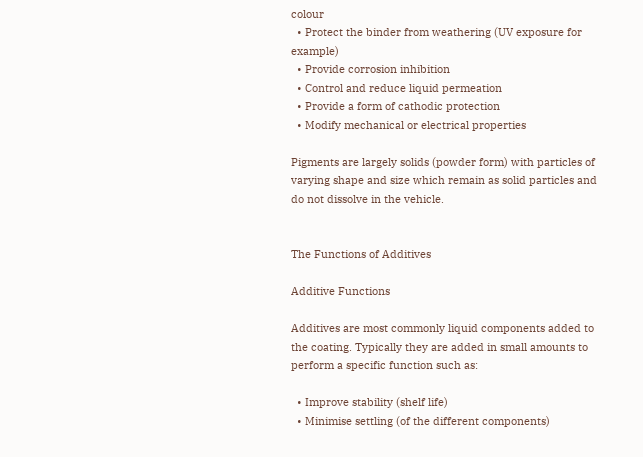colour
  • Protect the binder from weathering (UV exposure for example)
  • Provide corrosion inhibition
  • Control and reduce liquid permeation
  • Provide a form of cathodic protection
  • Modify mechanical or electrical properties

Pigments are largely solids (powder form) with particles of varying shape and size which remain as solid particles and do not dissolve in the vehicle.


The Functions of Additives

Additive Functions

Additives are most commonly liquid components added to the coating. Typically they are added in small amounts to perform a specific function such as:

  • Improve stability (shelf life)
  • Minimise settling (of the different components)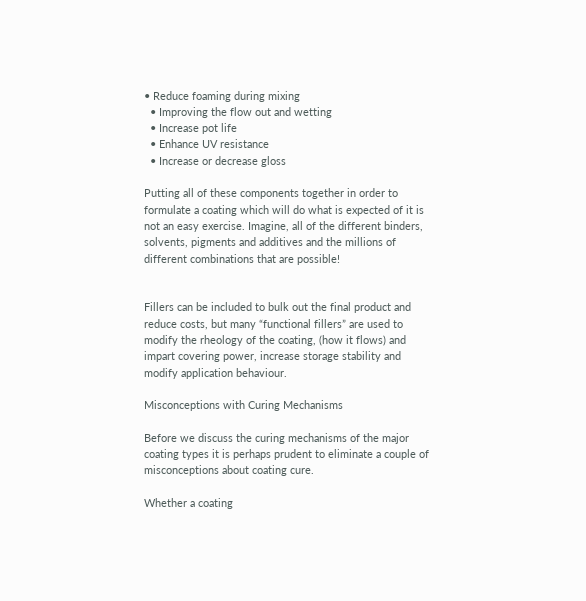• Reduce foaming during mixing
  • Improving the flow out and wetting
  • Increase pot life
  • Enhance UV resistance
  • Increase or decrease gloss

Putting all of these components together in order to formulate a coating which will do what is expected of it is not an easy exercise. Imagine, all of the different binders, solvents, pigments and additives and the millions of different combinations that are possible!


Fillers can be included to bulk out the final product and reduce costs, but many “functional fillers” are used to modify the rheology of the coating, (how it flows) and impart covering power, increase storage stability and modify application behaviour.

Misconceptions with Curing Mechanisms

Before we discuss the curing mechanisms of the major coating types it is perhaps prudent to eliminate a couple of misconceptions about coating cure.

Whether a coating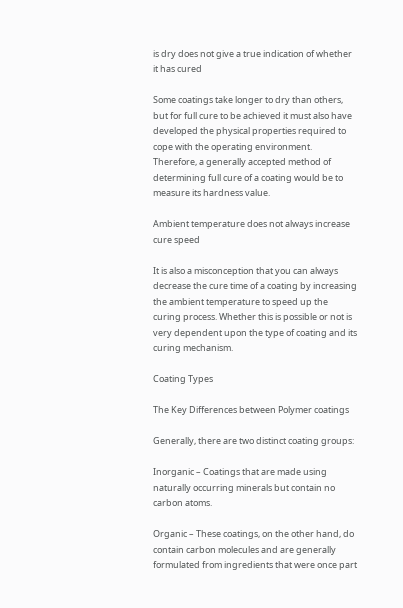is dry does not give a true indication of whether it has cured

Some coatings take longer to dry than others, but for full cure to be achieved it must also have developed the physical properties required to cope with the operating environment. Therefore, a generally accepted method of determining full cure of a coating would be to measure its hardness value.

Ambient temperature does not always increase cure speed

It is also a misconception that you can always decrease the cure time of a coating by increasing the ambient temperature to speed up the curing process. Whether this is possible or not is very dependent upon the type of coating and its curing mechanism.

Coating Types

The Key Differences between Polymer coatings

Generally, there are two distinct coating groups:

Inorganic – Coatings that are made using naturally occurring minerals but contain no carbon atoms.

Organic – These coatings, on the other hand, do contain carbon molecules and are generally formulated from ingredients that were once part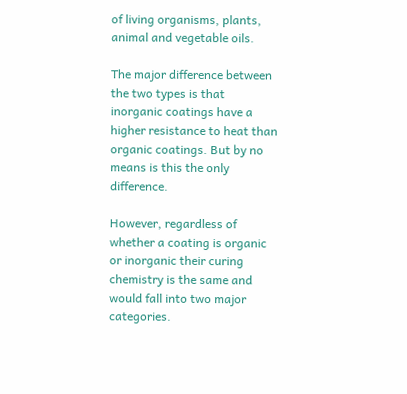of living organisms, plants, animal and vegetable oils.

The major difference between the two types is that inorganic coatings have a higher resistance to heat than organic coatings. But by no means is this the only difference.

However, regardless of whether a coating is organic or inorganic their curing chemistry is the same and would fall into two major categories.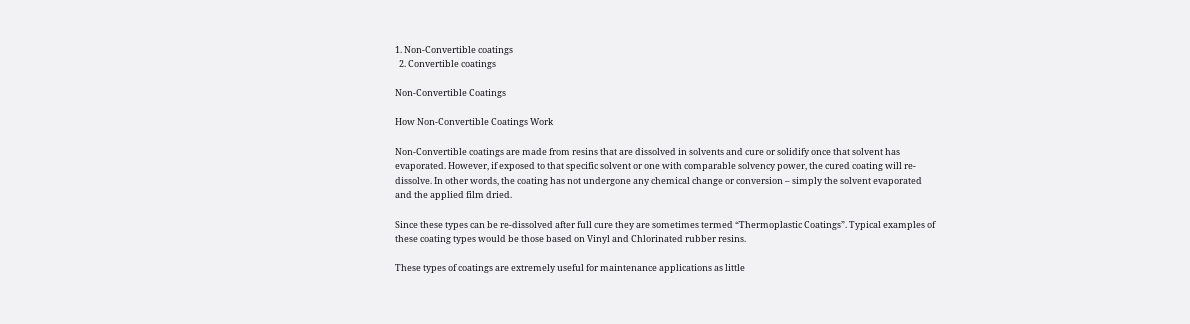1. Non-Convertible coatings
  2. Convertible coatings

Non-Convertible Coatings

How Non-Convertible Coatings Work

Non-Convertible coatings are made from resins that are dissolved in solvents and cure or solidify once that solvent has evaporated. However, if exposed to that specific solvent or one with comparable solvency power, the cured coating will re-dissolve. In other words, the coating has not undergone any chemical change or conversion – simply the solvent evaporated and the applied film dried.

Since these types can be re-dissolved after full cure they are sometimes termed “Thermoplastic Coatings”. Typical examples of these coating types would be those based on Vinyl and Chlorinated rubber resins.

These types of coatings are extremely useful for maintenance applications as little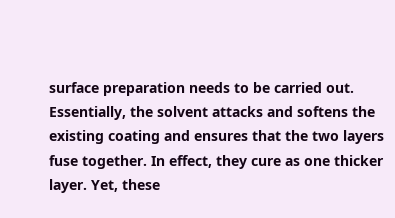surface preparation needs to be carried out. Essentially, the solvent attacks and softens the existing coating and ensures that the two layers fuse together. In effect, they cure as one thicker layer. Yet, these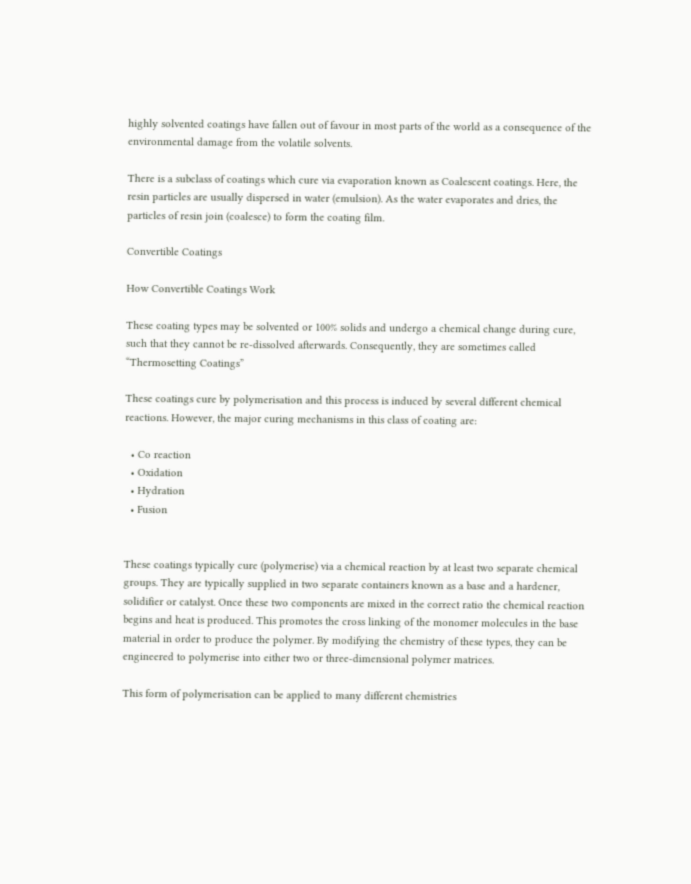highly solvented coatings have fallen out of favour in most parts of the world as a consequence of the environmental damage from the volatile solvents.

There is a subclass of coatings which cure via evaporation known as Coalescent coatings. Here, the resin particles are usually dispersed in water (emulsion). As the water evaporates and dries, the particles of resin join (coalesce) to form the coating film.

Convertible Coatings

How Convertible Coatings Work

These coating types may be solvented or 100% solids and undergo a chemical change during cure, such that they cannot be re-dissolved afterwards. Consequently, they are sometimes called “Thermosetting Coatings”

These coatings cure by polymerisation and this process is induced by several different chemical reactions. However, the major curing mechanisms in this class of coating are:

  • Co reaction
  • Oxidation
  • Hydration
  • Fusion


These coatings typically cure (polymerise) via a chemical reaction by at least two separate chemical groups. They are typically supplied in two separate containers known as a base and a hardener, solidifier or catalyst. Once these two components are mixed in the correct ratio the chemical reaction begins and heat is produced. This promotes the cross linking of the monomer molecules in the base material in order to produce the polymer. By modifying the chemistry of these types, they can be engineered to polymerise into either two or three-dimensional polymer matrices.

This form of polymerisation can be applied to many different chemistries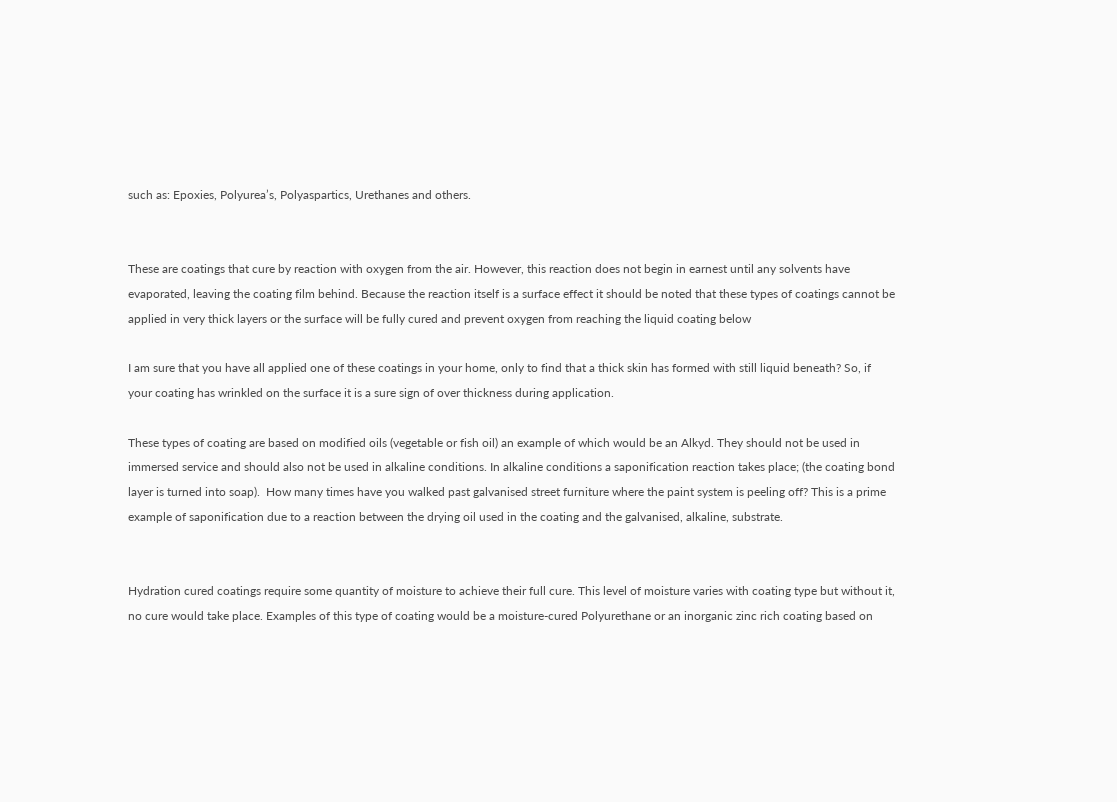such as: Epoxies, Polyurea’s, Polyaspartics, Urethanes and others.


These are coatings that cure by reaction with oxygen from the air. However, this reaction does not begin in earnest until any solvents have evaporated, leaving the coating film behind. Because the reaction itself is a surface effect it should be noted that these types of coatings cannot be applied in very thick layers or the surface will be fully cured and prevent oxygen from reaching the liquid coating below

I am sure that you have all applied one of these coatings in your home, only to find that a thick skin has formed with still liquid beneath? So, if your coating has wrinkled on the surface it is a sure sign of over thickness during application.

These types of coating are based on modified oils (vegetable or fish oil) an example of which would be an Alkyd. They should not be used in immersed service and should also not be used in alkaline conditions. In alkaline conditions a saponification reaction takes place; (the coating bond layer is turned into soap).  How many times have you walked past galvanised street furniture where the paint system is peeling off? This is a prime example of saponification due to a reaction between the drying oil used in the coating and the galvanised, alkaline, substrate.


Hydration cured coatings require some quantity of moisture to achieve their full cure. This level of moisture varies with coating type but without it, no cure would take place. Examples of this type of coating would be a moisture-cured Polyurethane or an inorganic zinc rich coating based on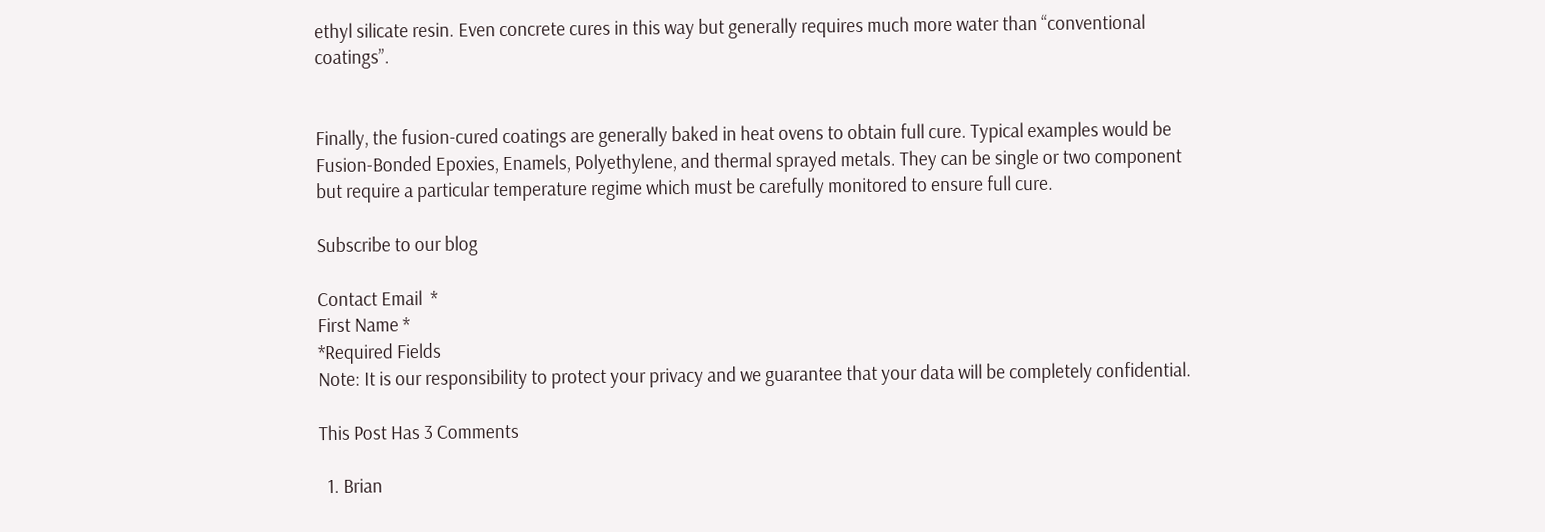ethyl silicate resin. Even concrete cures in this way but generally requires much more water than “conventional coatings”.


Finally, the fusion-cured coatings are generally baked in heat ovens to obtain full cure. Typical examples would be Fusion-Bonded Epoxies, Enamels, Polyethylene, and thermal sprayed metals. They can be single or two component but require a particular temperature regime which must be carefully monitored to ensure full cure.

Subscribe to our blog

Contact Email  *
First Name *
*Required Fields
Note: It is our responsibility to protect your privacy and we guarantee that your data will be completely confidential.

This Post Has 3 Comments

  1. Brian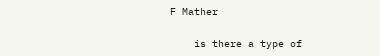F Mather

    is there a type of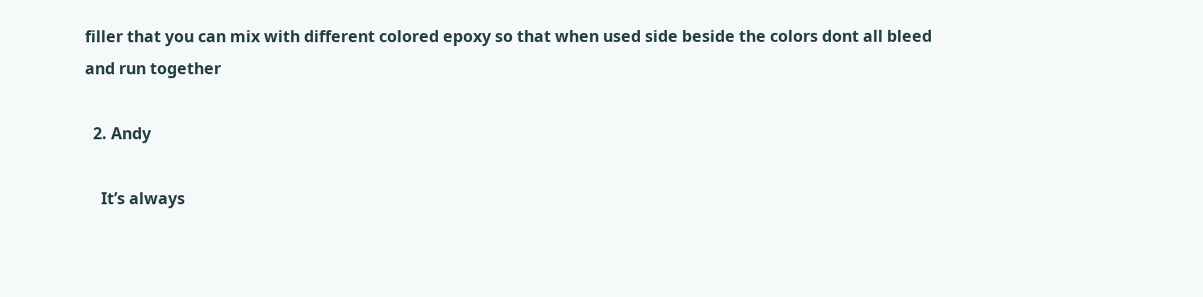filler that you can mix with different colored epoxy so that when used side beside the colors dont all bleed and run together

  2. Andy

    It’s always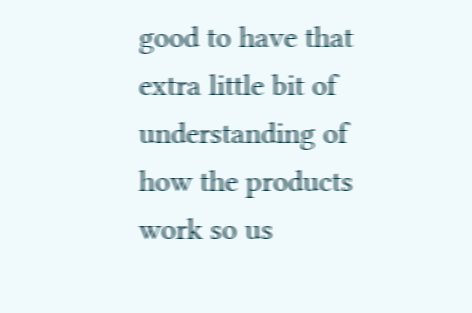good to have that extra little bit of understanding of how the products work so us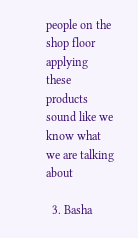people on the shop floor applying these products sound like we know what we are talking about

  3. Basha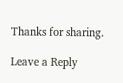Thanks for sharing.

Leave a Reply